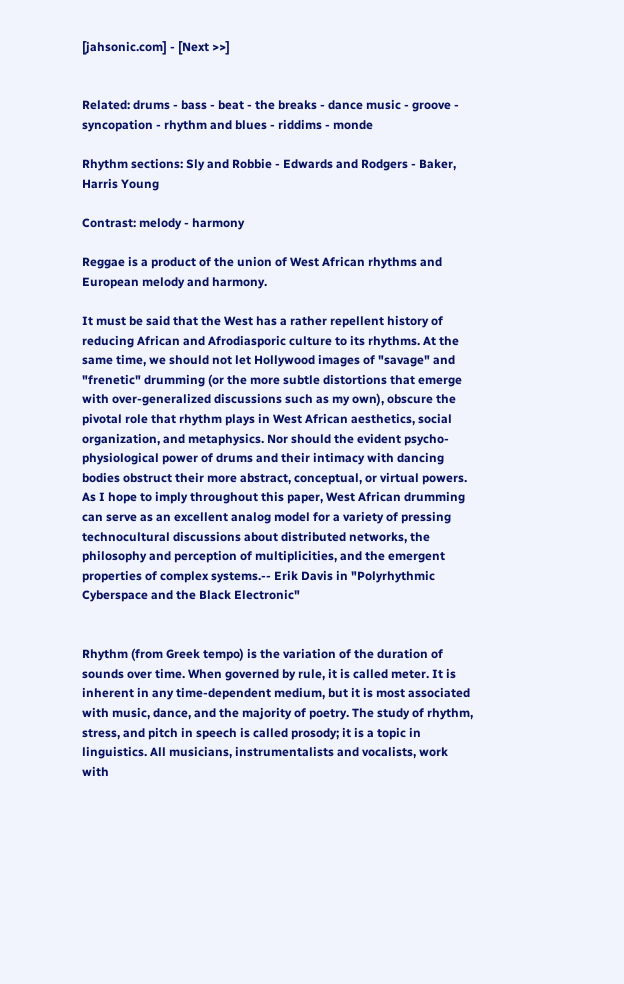[jahsonic.com] - [Next >>]


Related: drums - bass - beat - the breaks - dance music - groove - syncopation - rhythm and blues - riddims - monde

Rhythm sections: Sly and Robbie - Edwards and Rodgers - Baker, Harris Young

Contrast: melody - harmony

Reggae is a product of the union of West African rhythms and European melody and harmony.

It must be said that the West has a rather repellent history of reducing African and Afrodiasporic culture to its rhythms. At the same time, we should not let Hollywood images of "savage" and "frenetic" drumming (or the more subtle distortions that emerge with over-generalized discussions such as my own), obscure the pivotal role that rhythm plays in West African aesthetics, social organization, and metaphysics. Nor should the evident psycho-physiological power of drums and their intimacy with dancing bodies obstruct their more abstract, conceptual, or virtual powers. As I hope to imply throughout this paper, West African drumming can serve as an excellent analog model for a variety of pressing technocultural discussions about distributed networks, the philosophy and perception of multiplicities, and the emergent properties of complex systems.-- Erik Davis in "Polyrhythmic Cyberspace and the Black Electronic"


Rhythm (from Greek tempo) is the variation of the duration of sounds over time. When governed by rule, it is called meter. It is inherent in any time-dependent medium, but it is most associated with music, dance, and the majority of poetry. The study of rhythm, stress, and pitch in speech is called prosody; it is a topic in linguistics. All musicians, instrumentalists and vocalists, work with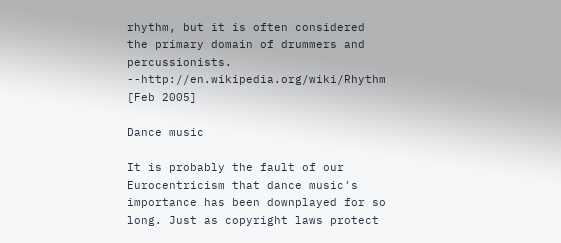rhythm, but it is often considered the primary domain of drummers and percussionists. --http://en.wikipedia.org/wiki/Rhythm [Feb 2005]

Dance music

It is probably the fault of our Eurocentricism that dance music's importance has been downplayed for so long. Just as copyright laws protect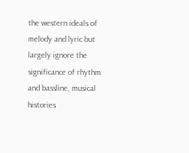the western ideals of melody and lyric but largely ignore the significance of rhythm and bassline, musical histories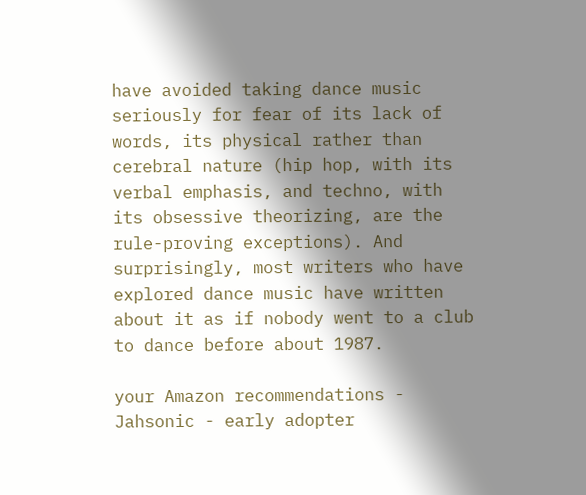have avoided taking dance music seriously for fear of its lack of words, its physical rather than cerebral nature (hip hop, with its verbal emphasis, and techno, with its obsessive theorizing, are the rule-proving exceptions). And surprisingly, most writers who have explored dance music have written about it as if nobody went to a club to dance before about 1987.

your Amazon recommendations - Jahsonic - early adopter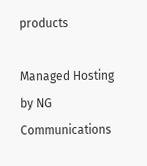products

Managed Hosting by NG Communications